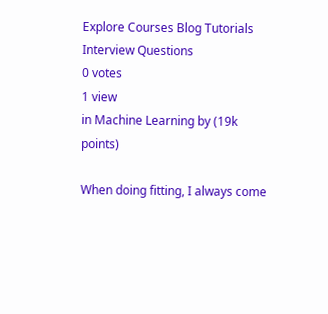Explore Courses Blog Tutorials Interview Questions
0 votes
1 view
in Machine Learning by (19k points)

When doing fitting, I always come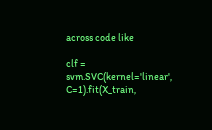across code like

clf = svm.SVC(kernel='linear', C=1).fit(X_train,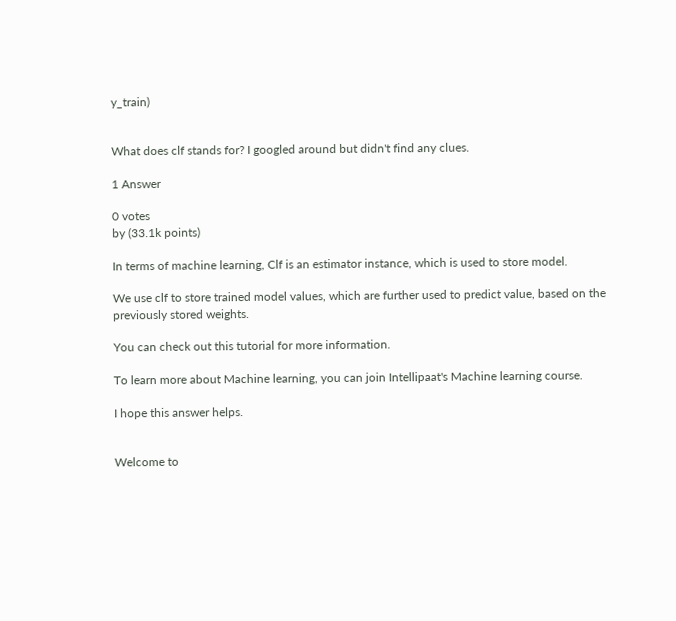y_train)


What does clf stands for? I googled around but didn't find any clues.

1 Answer

0 votes
by (33.1k points)

In terms of machine learning, Clf is an estimator instance, which is used to store model.

We use clf to store trained model values, which are further used to predict value, based on the previously stored weights.

You can check out this tutorial for more information.

To learn more about Machine learning, you can join Intellipaat's Machine learning course.

I hope this answer helps.


Welcome to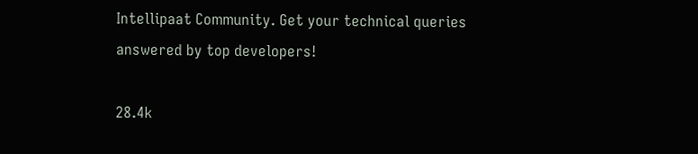Intellipaat Community. Get your technical queries answered by top developers!

28.4k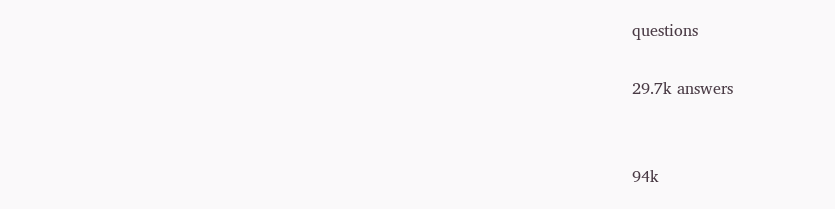questions

29.7k answers


94k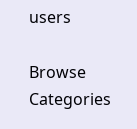users

Browse Categories